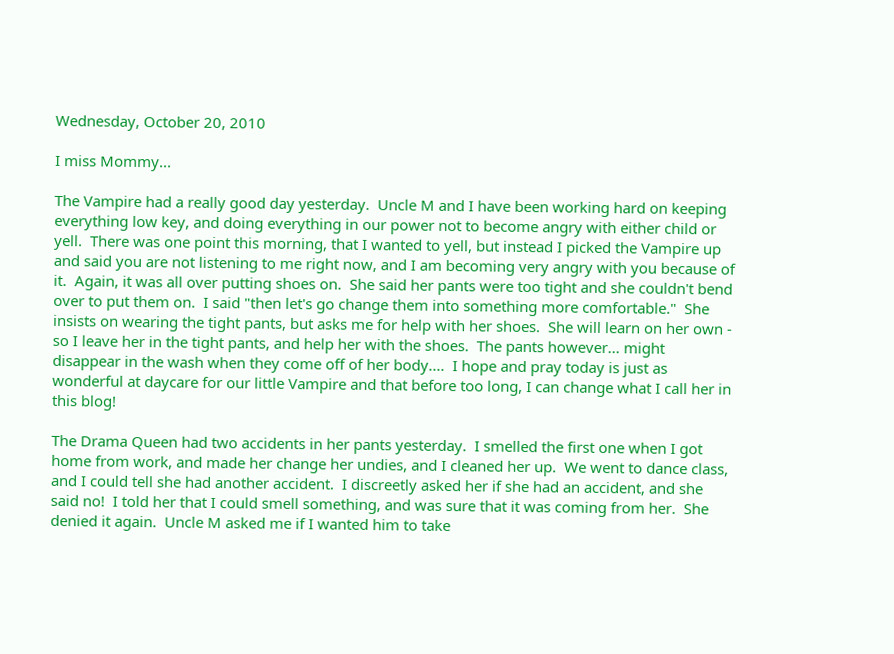Wednesday, October 20, 2010

I miss Mommy...

The Vampire had a really good day yesterday.  Uncle M and I have been working hard on keeping everything low key, and doing everything in our power not to become angry with either child or yell.  There was one point this morning, that I wanted to yell, but instead I picked the Vampire up and said you are not listening to me right now, and I am becoming very angry with you because of it.  Again, it was all over putting shoes on.  She said her pants were too tight and she couldn't bend over to put them on.  I said "then let's go change them into something more comfortable."  She insists on wearing the tight pants, but asks me for help with her shoes.  She will learn on her own - so I leave her in the tight pants, and help her with the shoes.  The pants however... might disappear in the wash when they come off of her body....  I hope and pray today is just as wonderful at daycare for our little Vampire and that before too long, I can change what I call her in this blog!

The Drama Queen had two accidents in her pants yesterday.  I smelled the first one when I got home from work, and made her change her undies, and I cleaned her up.  We went to dance class, and I could tell she had another accident.  I discreetly asked her if she had an accident, and she said no!  I told her that I could smell something, and was sure that it was coming from her.  She denied it again.  Uncle M asked me if I wanted him to take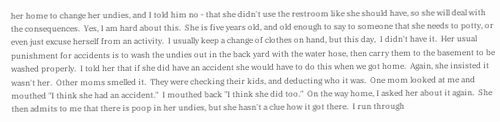her home to change her undies, and I told him no - that she didn't use the restroom like she should have, so she will deal with the consequences.  Yes, I am hard about this.  She is five years old, and old enough to say to someone that she needs to potty, or even just excuse herself from an activity.  I usually keep a change of clothes on hand, but this day,  I didn't have it.  Her usual  punishment for accidents is to wash the undies out in the back yard with the water hose, then carry them to the basement to be washed properly.  I told her that if she did have an accident she would have to do this when we got home.  Again, she insisted it wasn't her.  Other moms smelled it.  They were checking their kids, and deducting who it was.  One mom looked at me and mouthed "I think she had an accident."  I mouthed back "I think she did too."  On the way home, I asked her about it again.  She then admits to me that there is poop in her undies, but she hasn't a clue how it got there.  I run through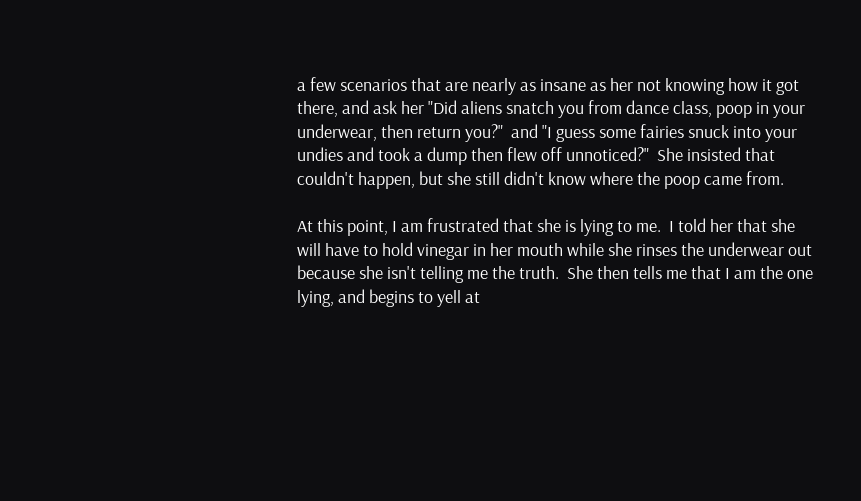a few scenarios that are nearly as insane as her not knowing how it got there, and ask her "Did aliens snatch you from dance class, poop in your underwear, then return you?"  and "I guess some fairies snuck into your undies and took a dump then flew off unnoticed?"  She insisted that couldn't happen, but she still didn't know where the poop came from.

At this point, I am frustrated that she is lying to me.  I told her that she will have to hold vinegar in her mouth while she rinses the underwear out because she isn't telling me the truth.  She then tells me that I am the one lying, and begins to yell at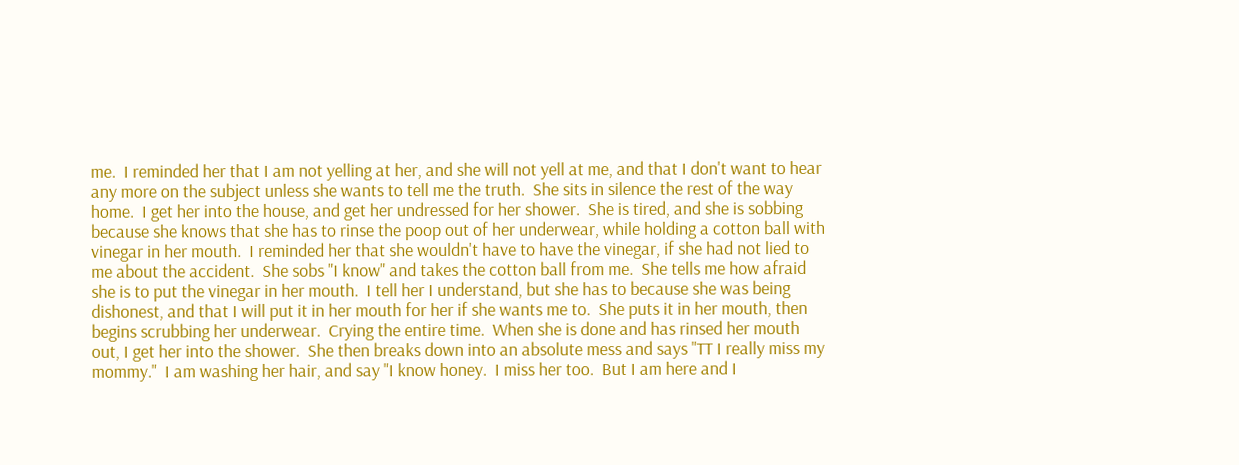me.  I reminded her that I am not yelling at her, and she will not yell at me, and that I don't want to hear any more on the subject unless she wants to tell me the truth.  She sits in silence the rest of the way home.  I get her into the house, and get her undressed for her shower.  She is tired, and she is sobbing because she knows that she has to rinse the poop out of her underwear, while holding a cotton ball with vinegar in her mouth.  I reminded her that she wouldn't have to have the vinegar, if she had not lied to me about the accident.  She sobs "I know" and takes the cotton ball from me.  She tells me how afraid she is to put the vinegar in her mouth.  I tell her I understand, but she has to because she was being dishonest, and that I will put it in her mouth for her if she wants me to.  She puts it in her mouth, then begins scrubbing her underwear.  Crying the entire time.  When she is done and has rinsed her mouth out, I get her into the shower.  She then breaks down into an absolute mess and says "TT I really miss my mommy."  I am washing her hair, and say "I know honey.  I miss her too.  But I am here and I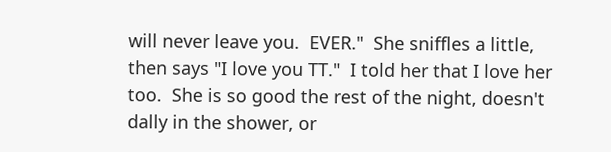will never leave you.  EVER."  She sniffles a little, then says "I love you TT."  I told her that I love her too.  She is so good the rest of the night, doesn't dally in the shower, or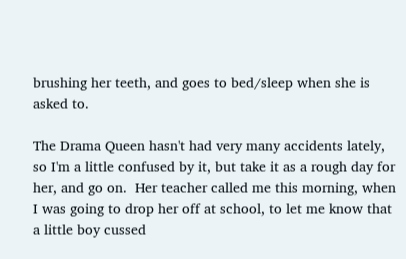brushing her teeth, and goes to bed/sleep when she is asked to.

The Drama Queen hasn't had very many accidents lately, so I'm a little confused by it, but take it as a rough day for her, and go on.  Her teacher called me this morning, when I was going to drop her off at school, to let me know that a little boy cussed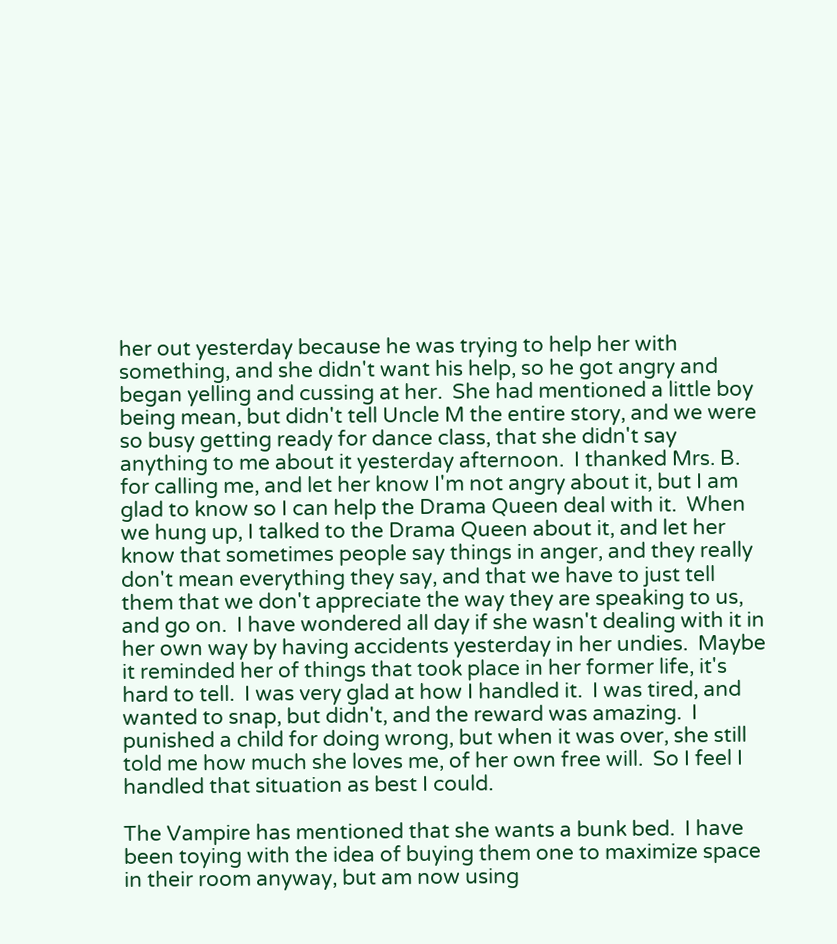her out yesterday because he was trying to help her with something, and she didn't want his help, so he got angry and began yelling and cussing at her.  She had mentioned a little boy being mean, but didn't tell Uncle M the entire story, and we were so busy getting ready for dance class, that she didn't say anything to me about it yesterday afternoon.  I thanked Mrs. B. for calling me, and let her know I'm not angry about it, but I am glad to know so I can help the Drama Queen deal with it.  When we hung up, I talked to the Drama Queen about it, and let her know that sometimes people say things in anger, and they really don't mean everything they say, and that we have to just tell them that we don't appreciate the way they are speaking to us, and go on.  I have wondered all day if she wasn't dealing with it in her own way by having accidents yesterday in her undies.  Maybe it reminded her of things that took place in her former life, it's hard to tell.  I was very glad at how I handled it.  I was tired, and wanted to snap, but didn't, and the reward was amazing.  I punished a child for doing wrong, but when it was over, she still told me how much she loves me, of her own free will.  So I feel I handled that situation as best I could.

The Vampire has mentioned that she wants a bunk bed.  I have been toying with the idea of buying them one to maximize space in their room anyway, but am now using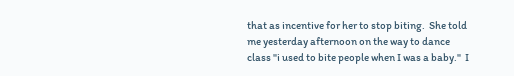that as incentive for her to stop biting.  She told me yesterday afternoon on the way to dance class "i used to bite people when I was a baby."  I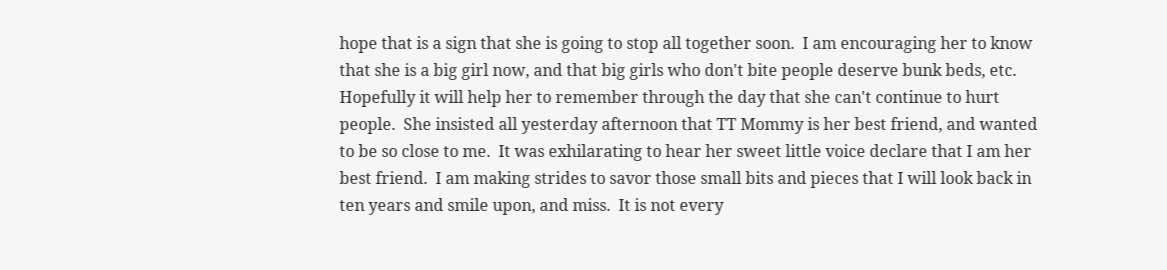hope that is a sign that she is going to stop all together soon.  I am encouraging her to know that she is a big girl now, and that big girls who don't bite people deserve bunk beds, etc.  Hopefully it will help her to remember through the day that she can't continue to hurt people.  She insisted all yesterday afternoon that TT Mommy is her best friend, and wanted to be so close to me.  It was exhilarating to hear her sweet little voice declare that I am her best friend.  I am making strides to savor those small bits and pieces that I will look back in ten years and smile upon, and miss.  It is not every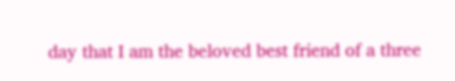day that I am the beloved best friend of a three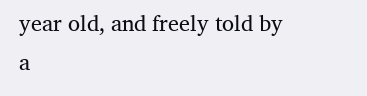year old, and freely told by a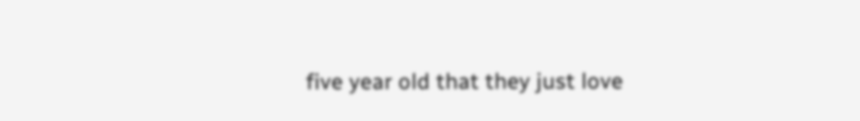five year old that they just love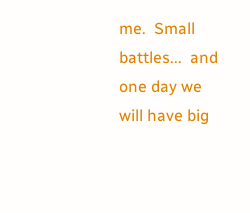me.  Small battles...  and one day we will have big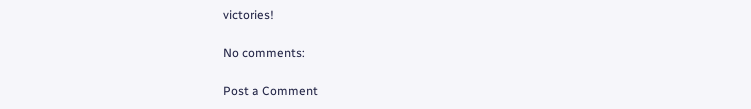victories!

No comments:

Post a Comment